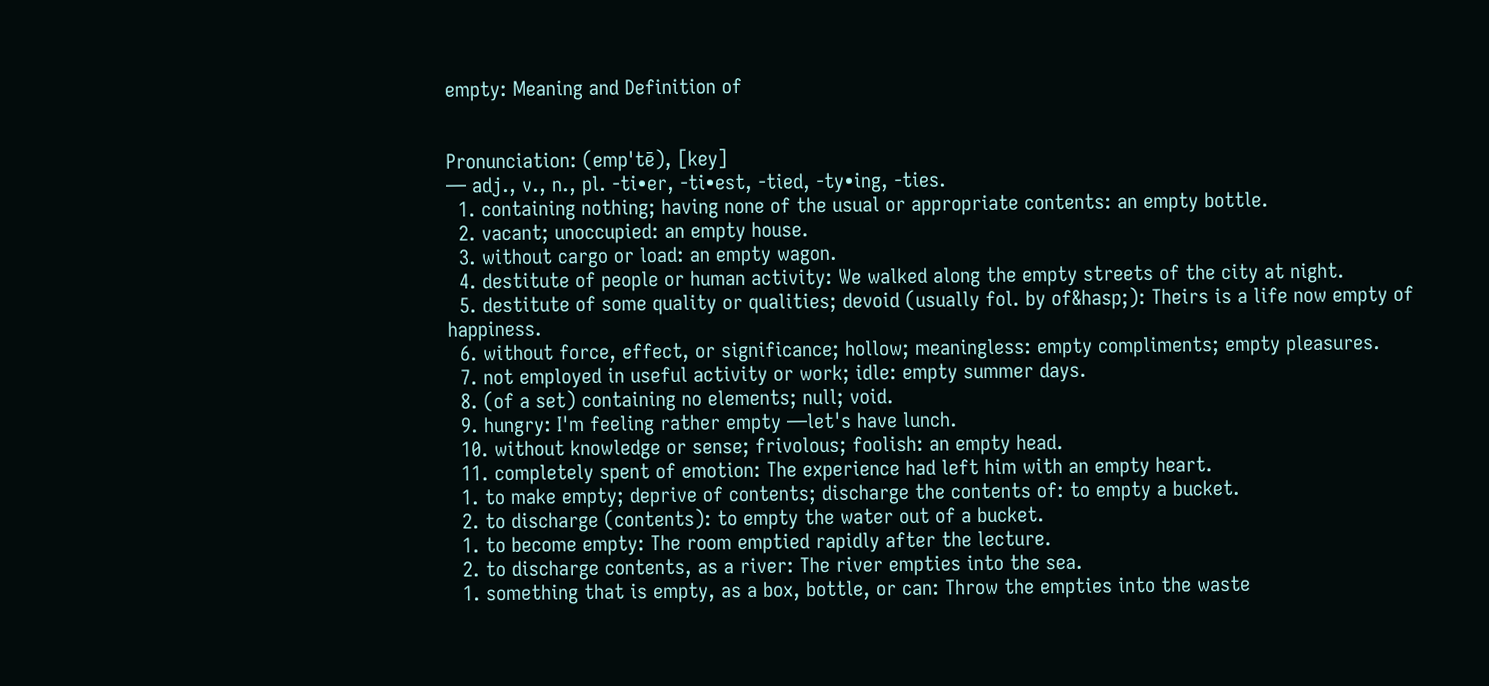empty: Meaning and Definition of


Pronunciation: (emp'tē), [key]
— adj., v., n., pl. -ti•er, -ti•est, -tied, -ty•ing, -ties.
  1. containing nothing; having none of the usual or appropriate contents: an empty bottle.
  2. vacant; unoccupied: an empty house.
  3. without cargo or load: an empty wagon.
  4. destitute of people or human activity: We walked along the empty streets of the city at night.
  5. destitute of some quality or qualities; devoid (usually fol. by of&hasp;): Theirs is a life now empty of happiness.
  6. without force, effect, or significance; hollow; meaningless: empty compliments; empty pleasures.
  7. not employed in useful activity or work; idle: empty summer days.
  8. (of a set) containing no elements; null; void.
  9. hungry: I'm feeling rather empty —let's have lunch.
  10. without knowledge or sense; frivolous; foolish: an empty head.
  11. completely spent of emotion: The experience had left him with an empty heart.
  1. to make empty; deprive of contents; discharge the contents of: to empty a bucket.
  2. to discharge (contents): to empty the water out of a bucket.
  1. to become empty: The room emptied rapidly after the lecture.
  2. to discharge contents, as a river: The river empties into the sea.
  1. something that is empty, as a box, bottle, or can: Throw the empties into the waste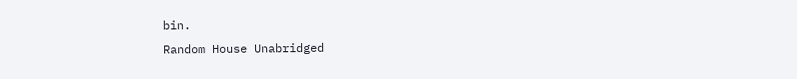bin.
Random House Unabridged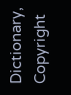Dictionary, Copyright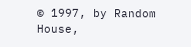© 1997, by Random House,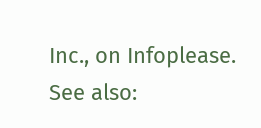Inc., on Infoplease.
See also: